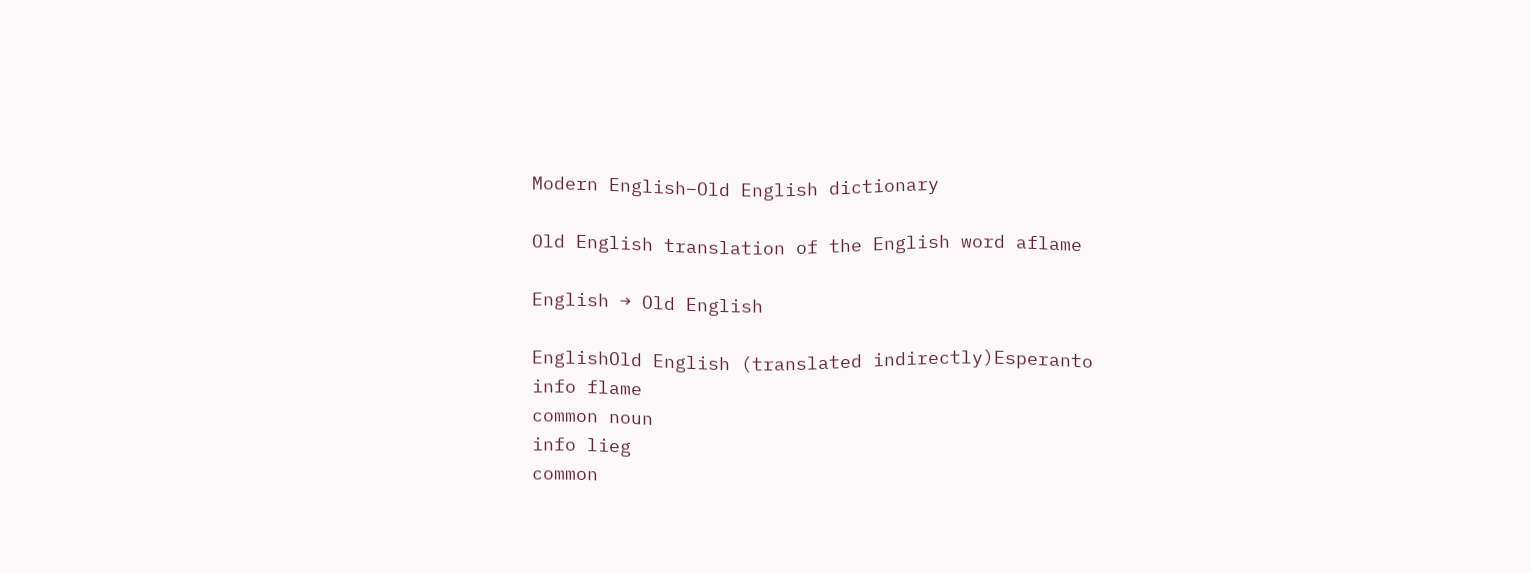Modern English–Old English dictionary

Old English translation of the English word aflame

English → Old English

EnglishOld English (translated indirectly)Esperanto
info flame
common noun
info lieg
common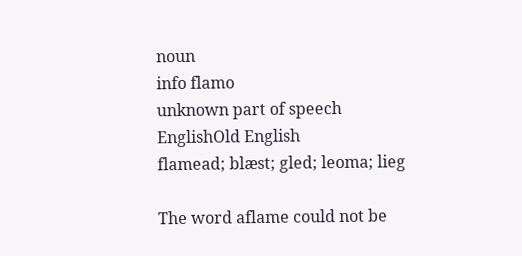noun
info flamo
unknown part of speech
EnglishOld English
flamead; blæst; gled; leoma; lieg

The word aflame could not be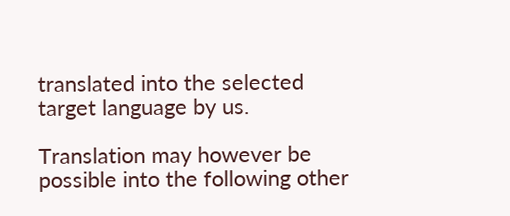translated into the selected target language by us.

Translation may however be possible into the following other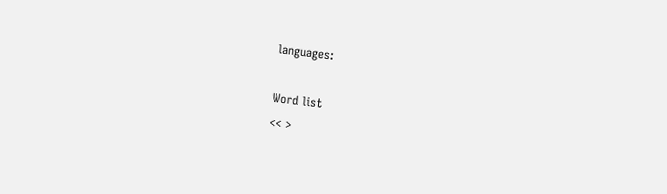languages:

Word list
<< >